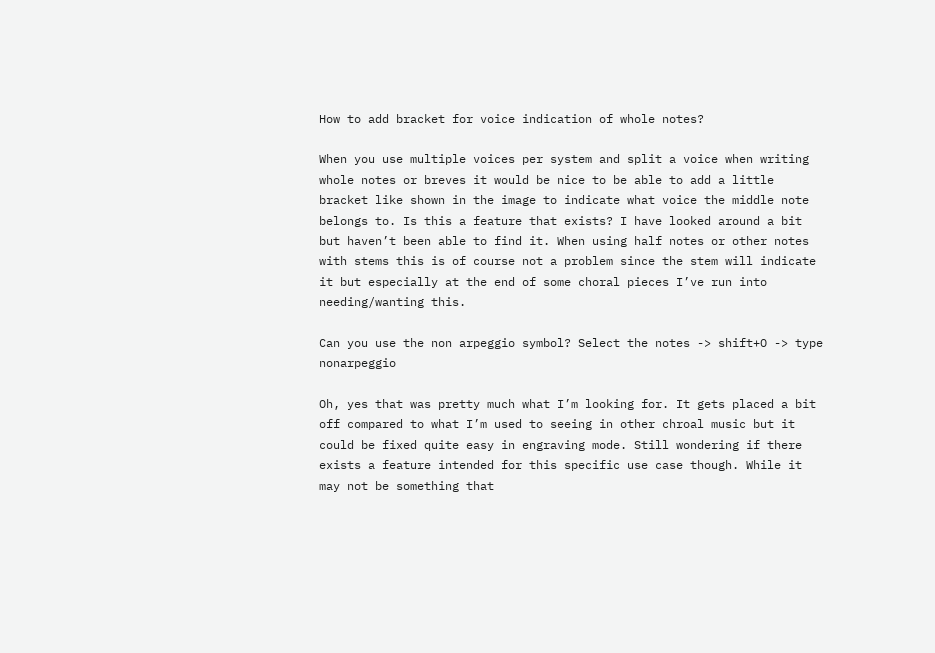How to add bracket for voice indication of whole notes?

When you use multiple voices per system and split a voice when writing whole notes or breves it would be nice to be able to add a little bracket like shown in the image to indicate what voice the middle note belongs to. Is this a feature that exists? I have looked around a bit but haven’t been able to find it. When using half notes or other notes with stems this is of course not a problem since the stem will indicate it but especially at the end of some choral pieces I’ve run into needing/wanting this.

Can you use the non arpeggio symbol? Select the notes -> shift+O -> type nonarpeggio

Oh, yes that was pretty much what I’m looking for. It gets placed a bit off compared to what I’m used to seeing in other chroal music but it could be fixed quite easy in engraving mode. Still wondering if there exists a feature intended for this specific use case though. While it may not be something that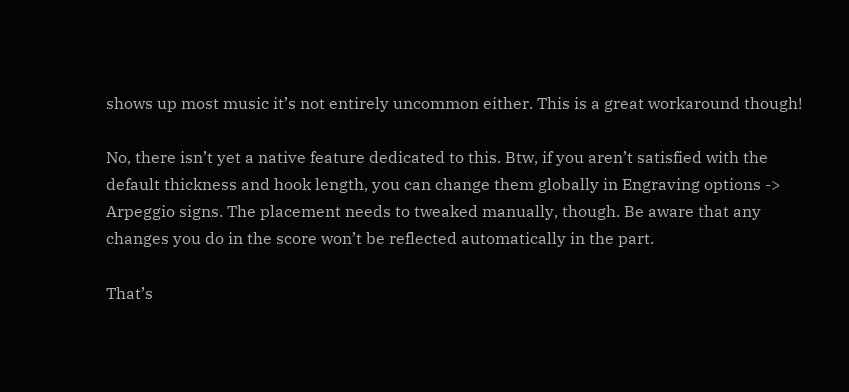shows up most music it’s not entirely uncommon either. This is a great workaround though!

No, there isn’t yet a native feature dedicated to this. Btw, if you aren’t satisfied with the default thickness and hook length, you can change them globally in Engraving options -> Arpeggio signs. The placement needs to tweaked manually, though. Be aware that any changes you do in the score won’t be reflected automatically in the part.

That’s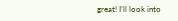great! I’ll look into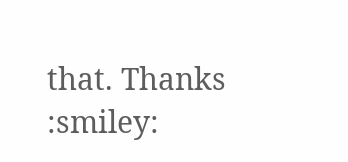that. Thanks :smiley: